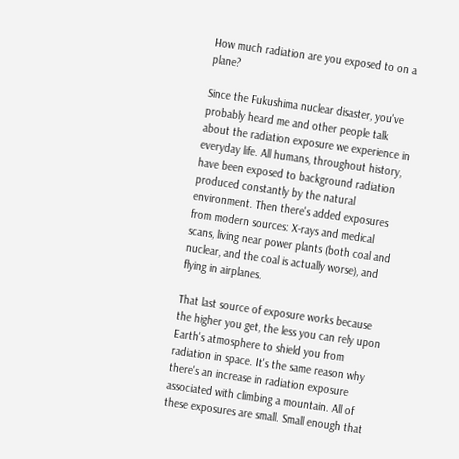How much radiation are you exposed to on a plane?

Since the Fukushima nuclear disaster, you've probably heard me and other people talk about the radiation exposure we experience in everyday life. All humans, throughout history, have been exposed to background radiation produced constantly by the natural environment. Then there's added exposures from modern sources: X-rays and medical scans, living near power plants (both coal and nuclear, and the coal is actually worse), and flying in airplanes.

That last source of exposure works because the higher you get, the less you can rely upon Earth's atmosphere to shield you from radiation in space. It's the same reason why there's an increase in radiation exposure associated with climbing a mountain. All of these exposures are small. Small enough that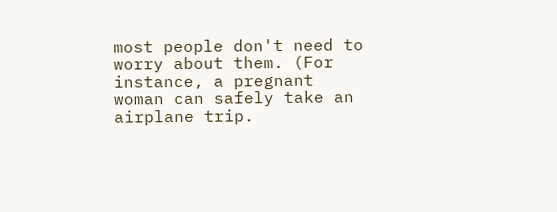most people don't need to worry about them. (For instance, a pregnant woman can safely take an airplane trip.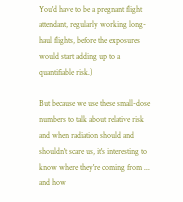You'd have to be a pregnant flight attendant, regularly working long-haul flights, before the exposures would start adding up to a quantifiable risk.)

But because we use these small-dose numbers to talk about relative risk and when radiation should and shouldn't scare us, it's interesting to know where they're coming from ... and how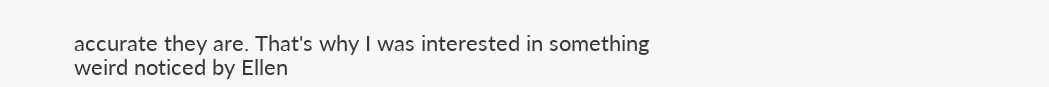accurate they are. That's why I was interested in something weird noticed by Ellen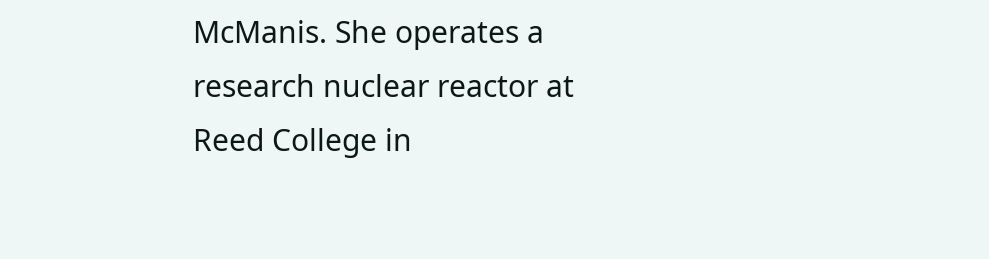McManis. She operates a research nuclear reactor at Reed College in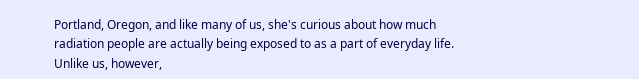Portland, Oregon, and like many of us, she's curious about how much radiation people are actually being exposed to as a part of everyday life. Unlike us, however,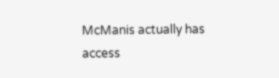McManis actually has access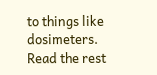to things like dosimeters. Read the rest